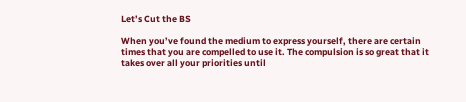Let’s Cut the BS

When you’ve found the medium to express yourself, there are certain times that you are compelled to use it. The compulsion is so great that it takes over all your priorities until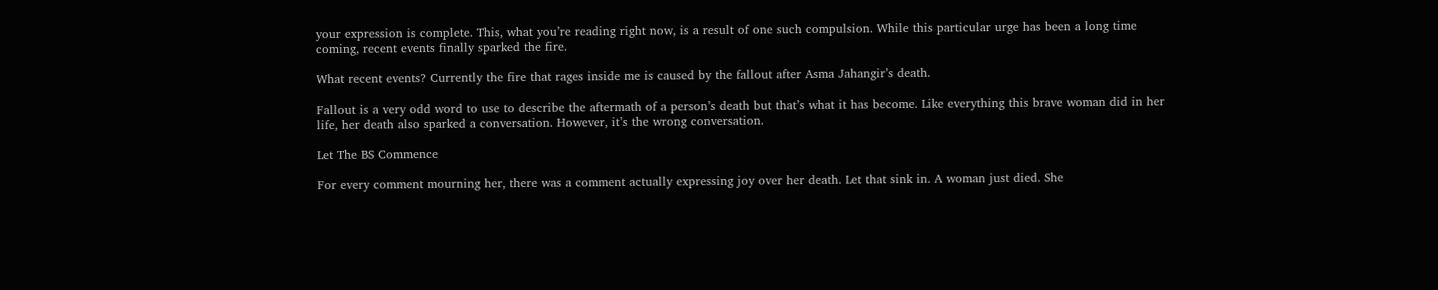your expression is complete. This, what you’re reading right now, is a result of one such compulsion. While this particular urge has been a long time coming, recent events finally sparked the fire.

What recent events? Currently the fire that rages inside me is caused by the fallout after Asma Jahangir’s death.

Fallout is a very odd word to use to describe the aftermath of a person’s death but that’s what it has become. Like everything this brave woman did in her life, her death also sparked a conversation. However, it’s the wrong conversation.

Let The BS Commence

For every comment mourning her, there was a comment actually expressing joy over her death. Let that sink in. A woman just died. She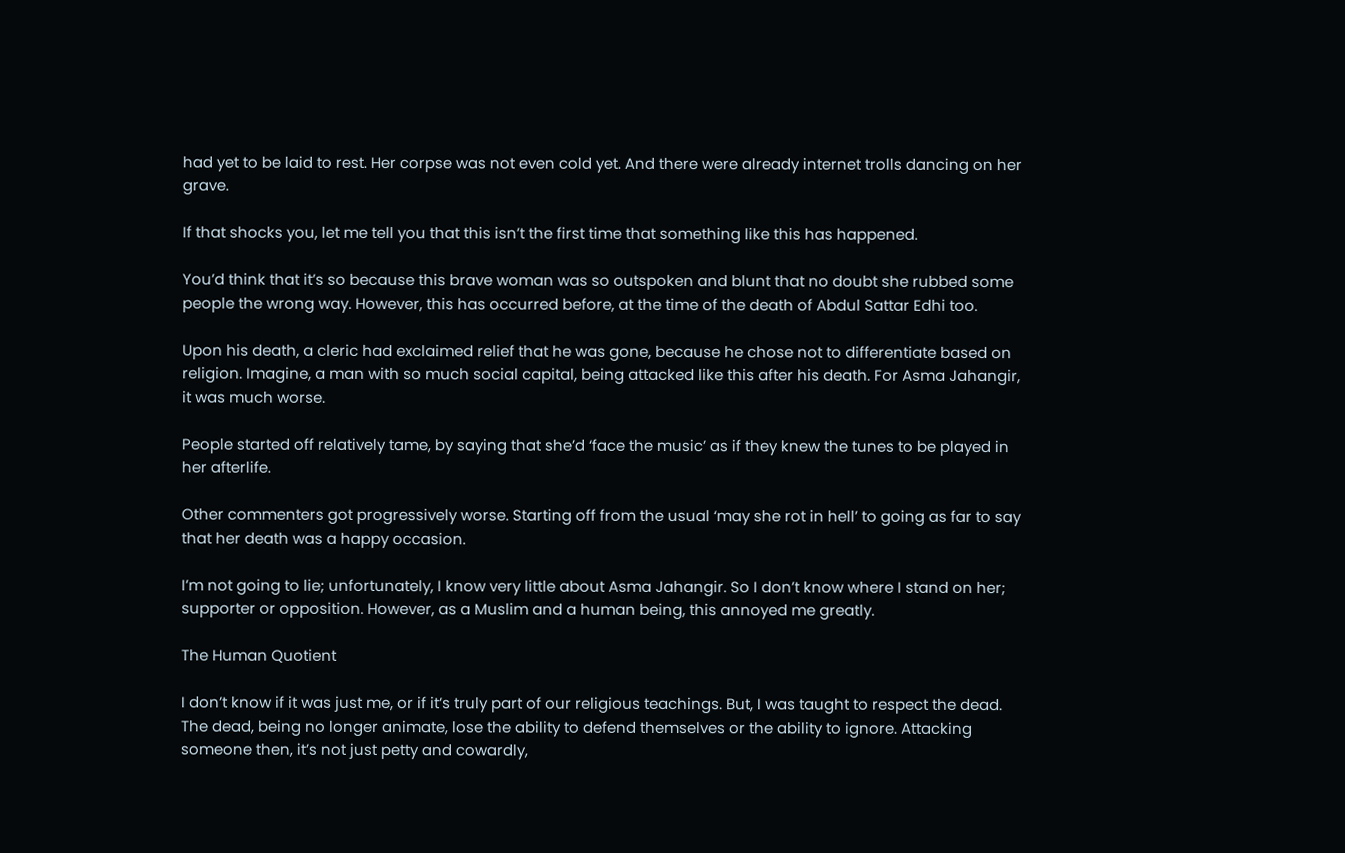had yet to be laid to rest. Her corpse was not even cold yet. And there were already internet trolls dancing on her grave.

If that shocks you, let me tell you that this isn’t the first time that something like this has happened.

You’d think that it’s so because this brave woman was so outspoken and blunt that no doubt she rubbed some people the wrong way. However, this has occurred before, at the time of the death of Abdul Sattar Edhi too.

Upon his death, a cleric had exclaimed relief that he was gone, because he chose not to differentiate based on religion. Imagine, a man with so much social capital, being attacked like this after his death. For Asma Jahangir, it was much worse.

People started off relatively tame, by saying that she’d ‘face the music’ as if they knew the tunes to be played in her afterlife.

Other commenters got progressively worse. Starting off from the usual ‘may she rot in hell’ to going as far to say that her death was a happy occasion.

I’m not going to lie; unfortunately, I know very little about Asma Jahangir. So I don’t know where I stand on her; supporter or opposition. However, as a Muslim and a human being, this annoyed me greatly.

The Human Quotient

I don’t know if it was just me, or if it’s truly part of our religious teachings. But, I was taught to respect the dead. The dead, being no longer animate, lose the ability to defend themselves or the ability to ignore. Attacking someone then, it’s not just petty and cowardly,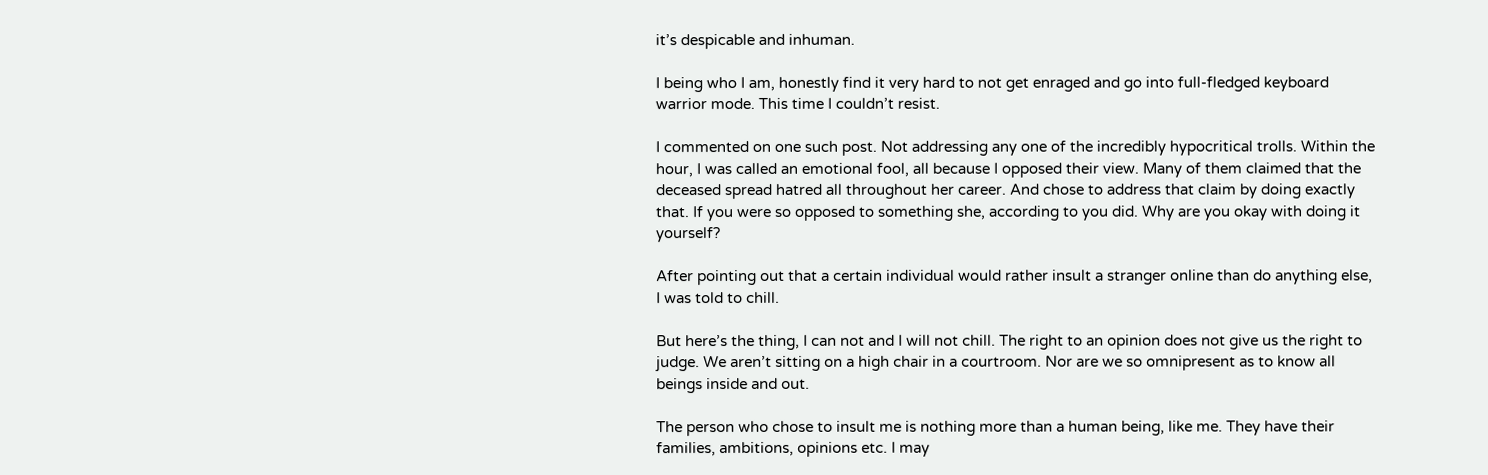it’s despicable and inhuman.

I being who I am, honestly find it very hard to not get enraged and go into full-fledged keyboard warrior mode. This time I couldn’t resist.

I commented on one such post. Not addressing any one of the incredibly hypocritical trolls. Within the hour, I was called an emotional fool, all because I opposed their view. Many of them claimed that the deceased spread hatred all throughout her career. And chose to address that claim by doing exactly that. If you were so opposed to something she, according to you did. Why are you okay with doing it yourself?

After pointing out that a certain individual would rather insult a stranger online than do anything else, I was told to chill.

But here’s the thing, I can not and I will not chill. The right to an opinion does not give us the right to judge. We aren’t sitting on a high chair in a courtroom. Nor are we so omnipresent as to know all beings inside and out.

The person who chose to insult me is nothing more than a human being, like me. They have their families, ambitions, opinions etc. I may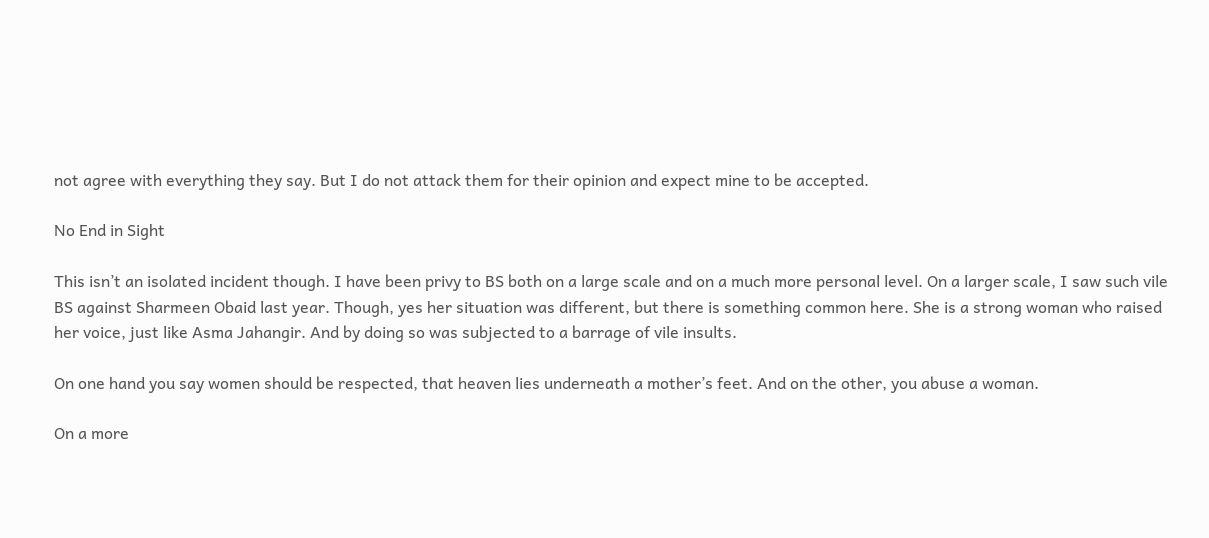not agree with everything they say. But I do not attack them for their opinion and expect mine to be accepted.

No End in Sight

This isn’t an isolated incident though. I have been privy to BS both on a large scale and on a much more personal level. On a larger scale, I saw such vile BS against Sharmeen Obaid last year. Though, yes her situation was different, but there is something common here. She is a strong woman who raised her voice, just like Asma Jahangir. And by doing so was subjected to a barrage of vile insults.

On one hand you say women should be respected, that heaven lies underneath a mother’s feet. And on the other, you abuse a woman.

On a more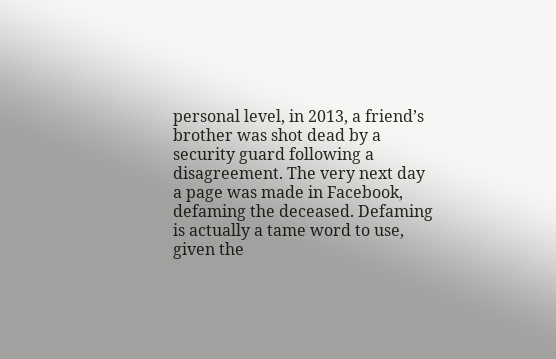personal level, in 2013, a friend’s brother was shot dead by a security guard following a disagreement. The very next day a page was made in Facebook, defaming the deceased. Defaming is actually a tame word to use, given the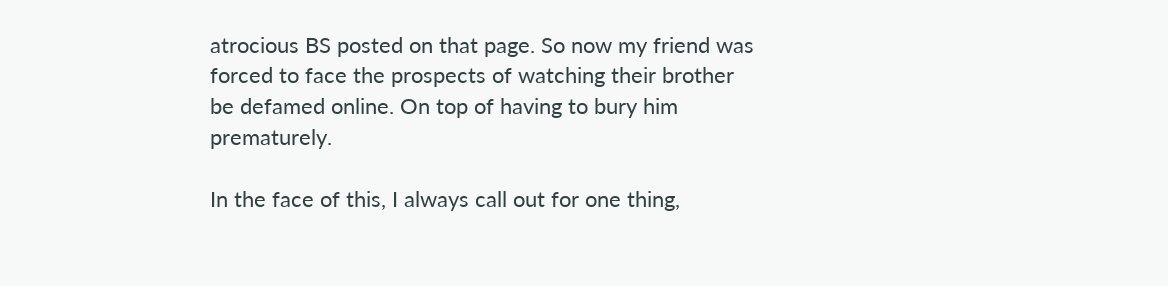atrocious BS posted on that page. So now my friend was forced to face the prospects of watching their brother be defamed online. On top of having to bury him prematurely.

In the face of this, I always call out for one thing,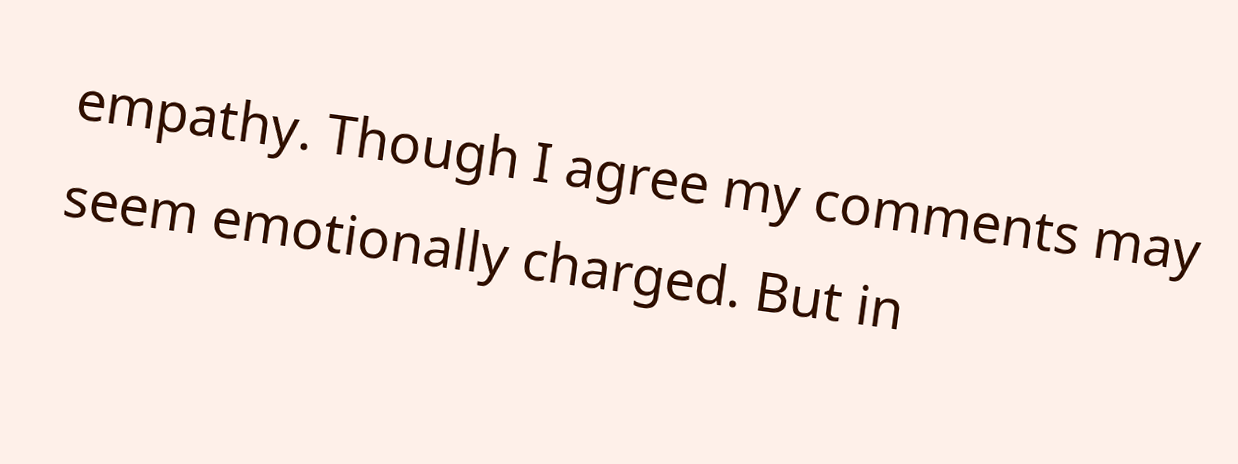empathy. Though I agree my comments may seem emotionally charged. But in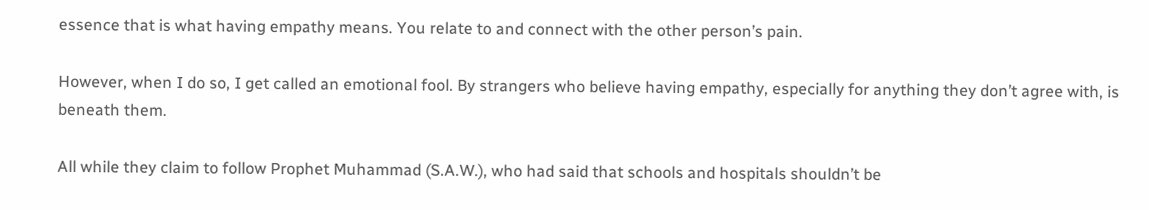essence that is what having empathy means. You relate to and connect with the other person’s pain.

However, when I do so, I get called an emotional fool. By strangers who believe having empathy, especially for anything they don’t agree with, is beneath them.

All while they claim to follow Prophet Muhammad (S.A.W.), who had said that schools and hospitals shouldn’t be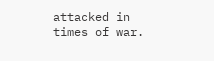attacked in times of war.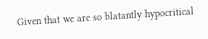Given that we are so blatantly hypocritical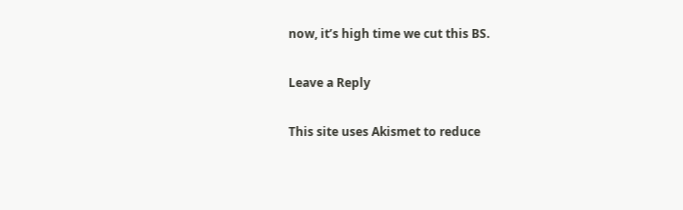now, it’s high time we cut this BS.

Leave a Reply

This site uses Akismet to reduce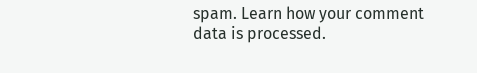spam. Learn how your comment data is processed.